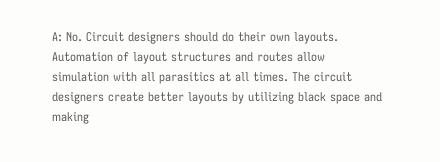A: No. Circuit designers should do their own layouts. Automation of layout structures and routes allow simulation with all parasitics at all times. The circuit designers create better layouts by utilizing black space and making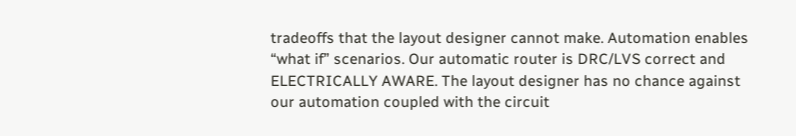tradeoffs that the layout designer cannot make. Automation enables “what if” scenarios. Our automatic router is DRC/LVS correct and ELECTRICALLY AWARE. The layout designer has no chance against our automation coupled with the circuit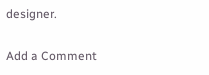designer.

Add a Comment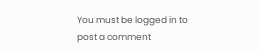You must be logged in to post a comment